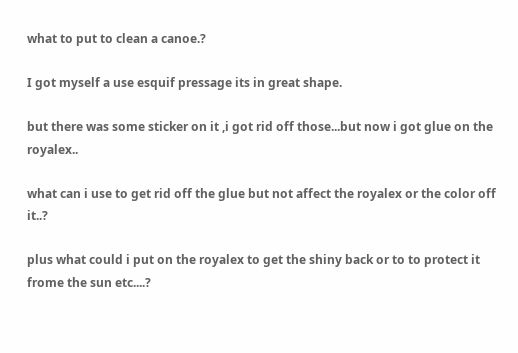what to put to clean a canoe.?

I got myself a use esquif pressage its in great shape.

but there was some sticker on it ,i got rid off those...but now i got glue on the royalex..

what can i use to get rid off the glue but not affect the royalex or the color off it..?

plus what could i put on the royalex to get the shiny back or to to protect it frome the sun etc....?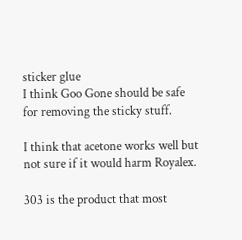sticker glue
I think Goo Gone should be safe for removing the sticky stuff.

I think that acetone works well but not sure if it would harm Royalex.

303 is the product that most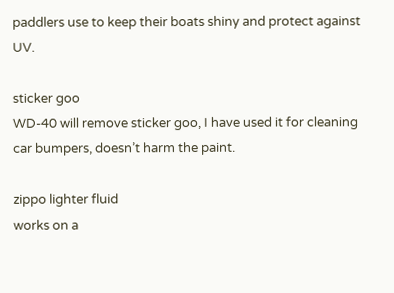paddlers use to keep their boats shiny and protect against UV.

sticker goo
WD-40 will remove sticker goo, I have used it for cleaning car bumpers, doesn’t harm the paint.

zippo lighter fluid
works on a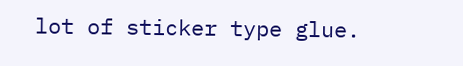lot of sticker type glue.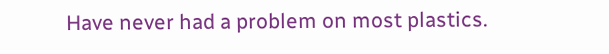Have never had a problem on most plastics.